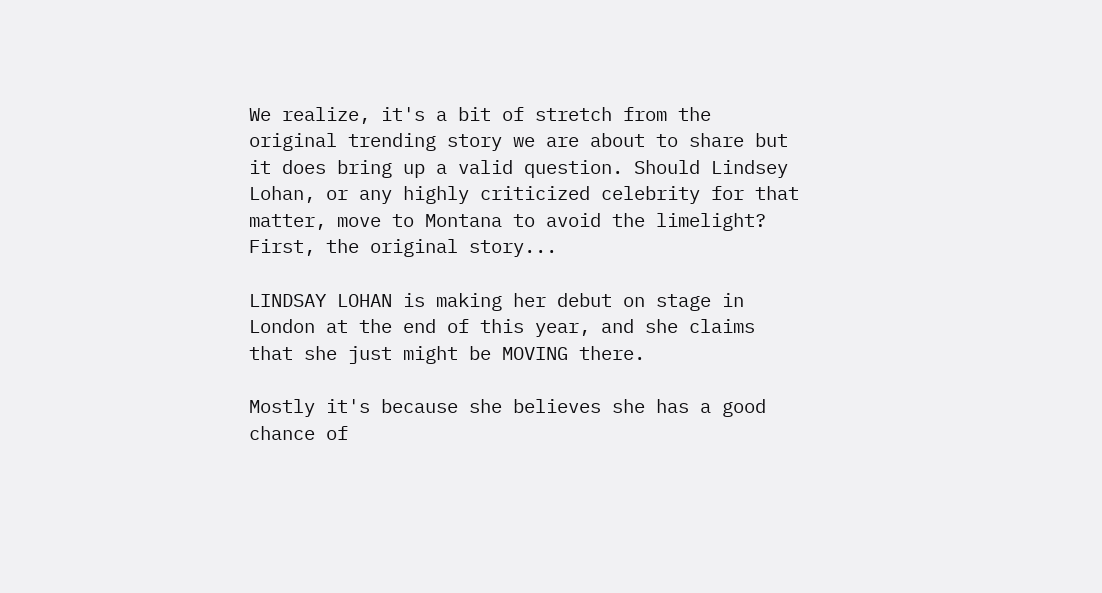We realize, it's a bit of stretch from the original trending story we are about to share but it does bring up a valid question. Should Lindsey Lohan, or any highly criticized celebrity for that matter, move to Montana to avoid the limelight? First, the original story...

LINDSAY LOHAN is making her debut on stage in London at the end of this year, and she claims that she just might be MOVING there.

Mostly it's because she believes she has a good chance of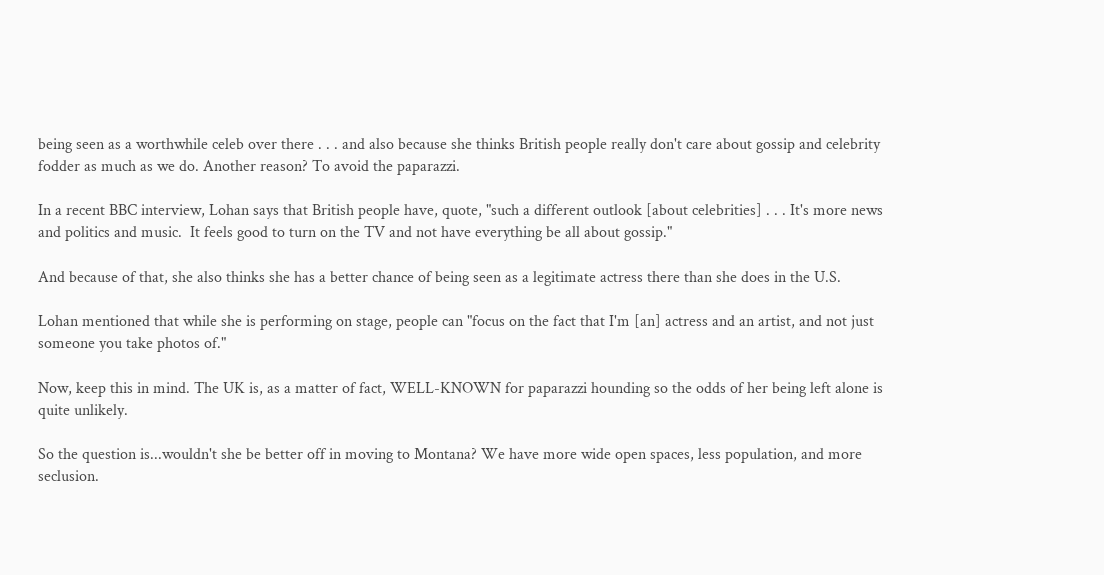being seen as a worthwhile celeb over there . . . and also because she thinks British people really don't care about gossip and celebrity fodder as much as we do. Another reason? To avoid the paparazzi.

In a recent BBC interview, Lohan says that British people have, quote, "such a different outlook [about celebrities] . . . It's more news and politics and music.  It feels good to turn on the TV and not have everything be all about gossip."

And because of that, she also thinks she has a better chance of being seen as a legitimate actress there than she does in the U.S.

Lohan mentioned that while she is performing on stage, people can "focus on the fact that I'm [an] actress and an artist, and not just someone you take photos of."

Now, keep this in mind. The UK is, as a matter of fact, WELL-KNOWN for paparazzi hounding so the odds of her being left alone is quite unlikely.

So the question is...wouldn't she be better off in moving to Montana? We have more wide open spaces, less population, and more seclusion.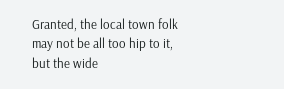Granted, the local town folk may not be all too hip to it, but the wide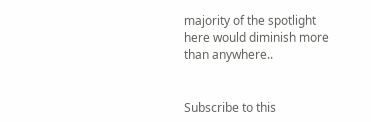majority of the spotlight here would diminish more than anywhere..


Subscribe to this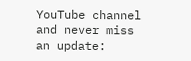YouTube channel and never miss an update: